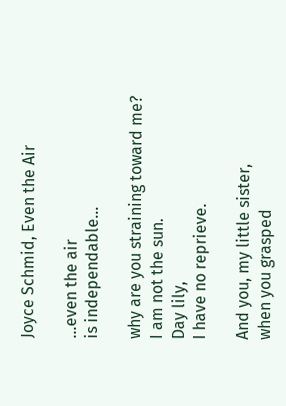Joyce Schmid, Even the Air

…even the air
is independable…

why are you straining toward me?
I am not the sun.
Day lily,
I have no reprieve.

And you, my little sister,
when you grasped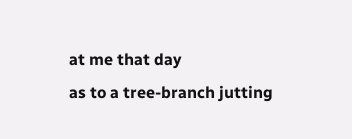at me that day
as to a tree-branch jutting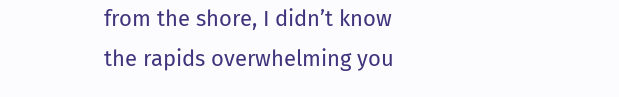from the shore, I didn’t know
the rapids overwhelming you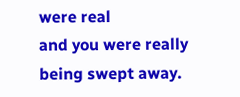were real
and you were really
being swept away.